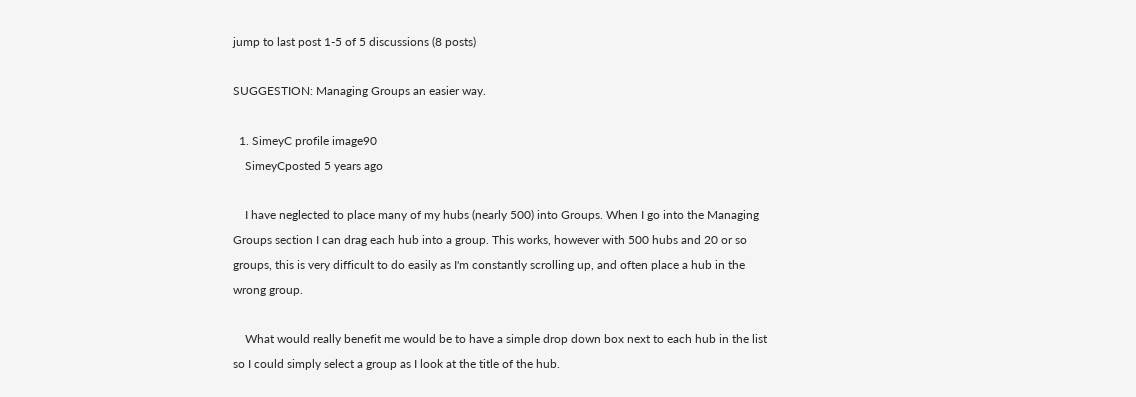jump to last post 1-5 of 5 discussions (8 posts)

SUGGESTION: Managing Groups an easier way.

  1. SimeyC profile image90
    SimeyCposted 5 years ago

    I have neglected to place many of my hubs (nearly 500) into Groups. When I go into the Managing Groups section I can drag each hub into a group. This works, however with 500 hubs and 20 or so groups, this is very difficult to do easily as I'm constantly scrolling up, and often place a hub in the wrong group.

    What would really benefit me would be to have a simple drop down box next to each hub in the list so I could simply select a group as I look at the title of the hub.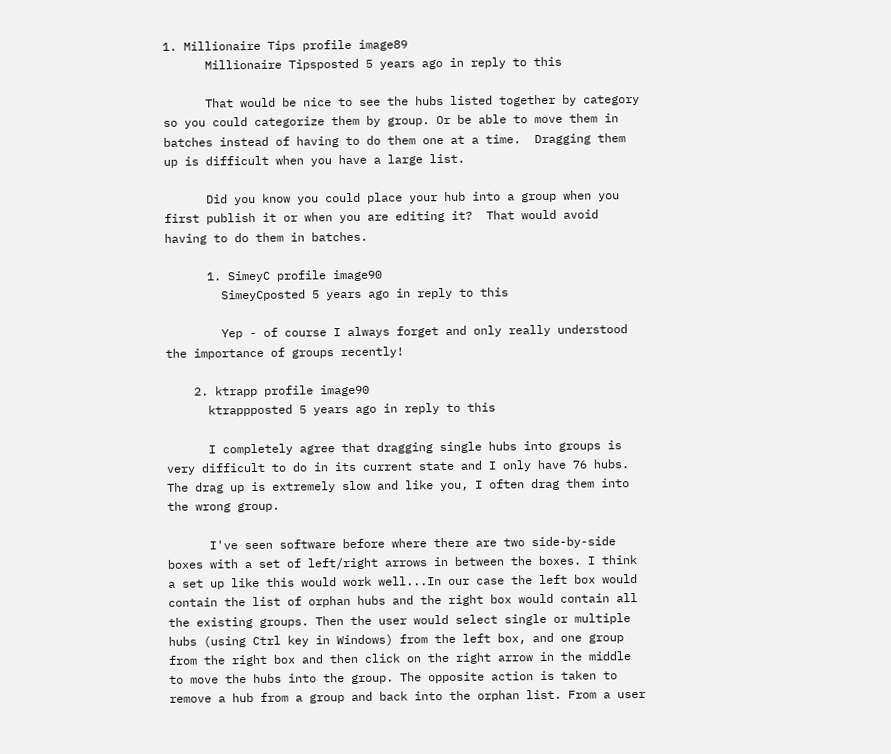1. Millionaire Tips profile image89
      Millionaire Tipsposted 5 years ago in reply to this

      That would be nice to see the hubs listed together by category so you could categorize them by group. Or be able to move them in batches instead of having to do them one at a time.  Dragging them up is difficult when you have a large list.

      Did you know you could place your hub into a group when you first publish it or when you are editing it?  That would avoid having to do them in batches.

      1. SimeyC profile image90
        SimeyCposted 5 years ago in reply to this

        Yep - of course I always forget and only really understood the importance of groups recently!

    2. ktrapp profile image90
      ktrappposted 5 years ago in reply to this

      I completely agree that dragging single hubs into groups is very difficult to do in its current state and I only have 76 hubs. The drag up is extremely slow and like you, I often drag them into the wrong group.

      I've seen software before where there are two side-by-side boxes with a set of left/right arrows in between the boxes. I think a set up like this would work well...In our case the left box would contain the list of orphan hubs and the right box would contain all the existing groups. Then the user would select single or multiple hubs (using Ctrl key in Windows) from the left box, and one group from the right box and then click on the right arrow in the middle to move the hubs into the group. The opposite action is taken to remove a hub from a group and back into the orphan list. From a user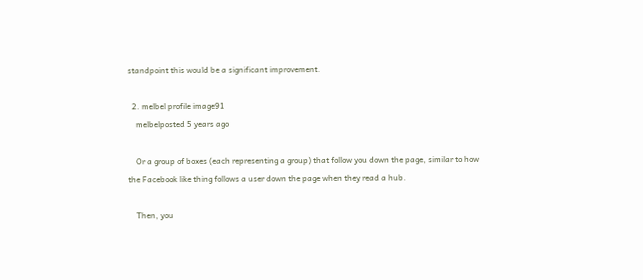standpoint this would be a significant improvement.

  2. melbel profile image91
    melbelposted 5 years ago

    Or a group of boxes (each representing a group) that follow you down the page, similar to how the Facebook like thing follows a user down the page when they read a hub.

    Then, you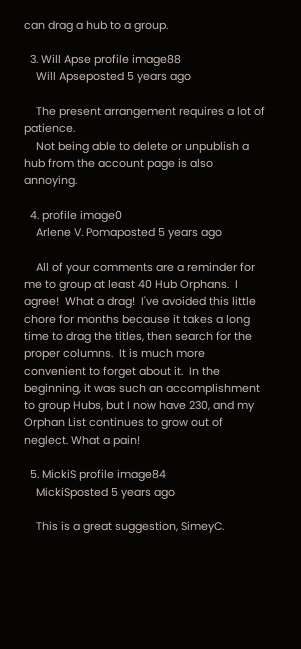can drag a hub to a group.

  3. Will Apse profile image88
    Will Apseposted 5 years ago

    The present arrangement requires a lot of patience.
    Not being able to delete or unpublish a hub from the account page is also annoying.

  4. profile image0
    Arlene V. Pomaposted 5 years ago

    All of your comments are a reminder for me to group at least 40 Hub Orphans.  I agree!  What a drag!  I've avoided this little chore for months because it takes a long time to drag the titles, then search for the proper columns.  It is much more convenient to forget about it.  In the beginning, it was such an accomplishment to group Hubs, but I now have 230, and my Orphan List continues to grow out of neglect. What a pain!

  5. MickiS profile image84
    MickiSposted 5 years ago

    This is a great suggestion, SimeyC.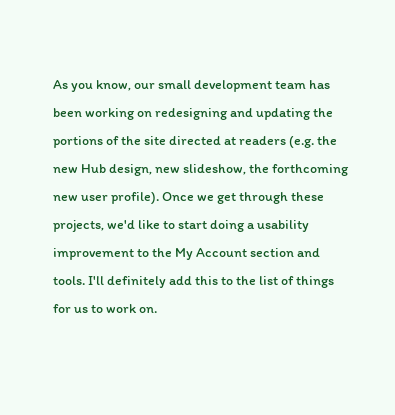As you know, our small development team has been working on redesigning and updating the portions of the site directed at readers (e.g. the new Hub design, new slideshow, the forthcoming new user profile). Once we get through these projects, we'd like to start doing a usability improvement to the My Account section and tools. I'll definitely add this to the list of things for us to work on.